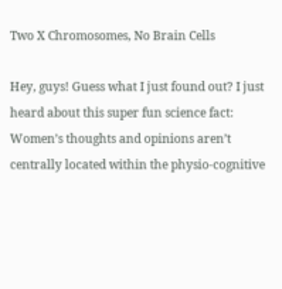Two X Chromosomes, No Brain Cells

Hey, guys! Guess what I just found out? I just heard about this super fun science fact: Women’s thoughts and opinions aren’t centrally located within the physio-cognitive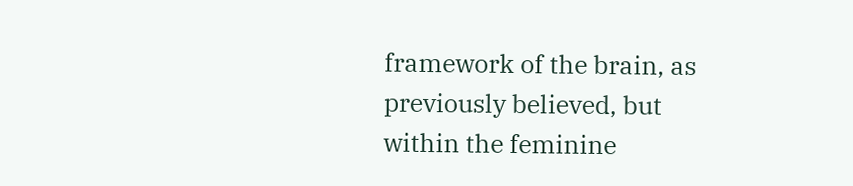framework of the brain, as previously believed, but within the feminine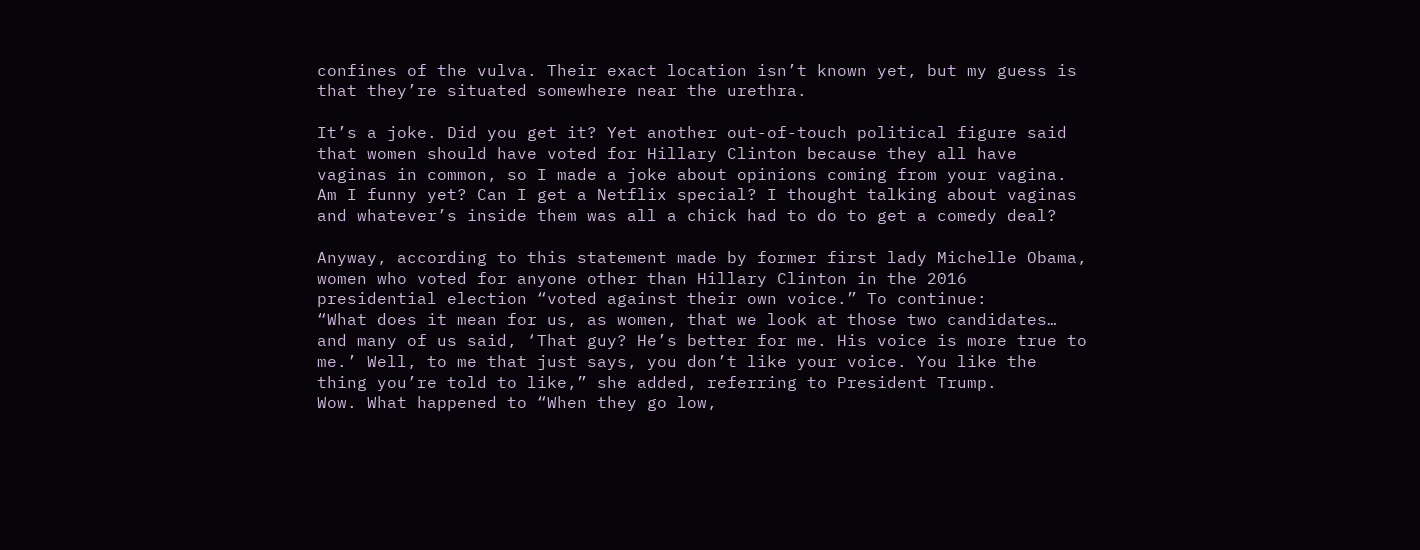confines of the vulva. Their exact location isn’t known yet, but my guess is that they’re situated somewhere near the urethra.

It’s a joke. Did you get it? Yet another out-of-touch political figure said that women should have voted for Hillary Clinton because they all have vaginas in common, so I made a joke about opinions coming from your vagina. Am I funny yet? Can I get a Netflix special? I thought talking about vaginas and whatever’s inside them was all a chick had to do to get a comedy deal?

Anyway, according to this statement made by former first lady Michelle Obama, women who voted for anyone other than Hillary Clinton in the 2016 presidential election “voted against their own voice.” To continue:
“What does it mean for us, as women, that we look at those two candidates… and many of us said, ‘That guy? He’s better for me. His voice is more true to me.’ Well, to me that just says, you don’t like your voice. You like the thing you’re told to like,” she added, referring to President Trump.
Wow. What happened to “When they go low,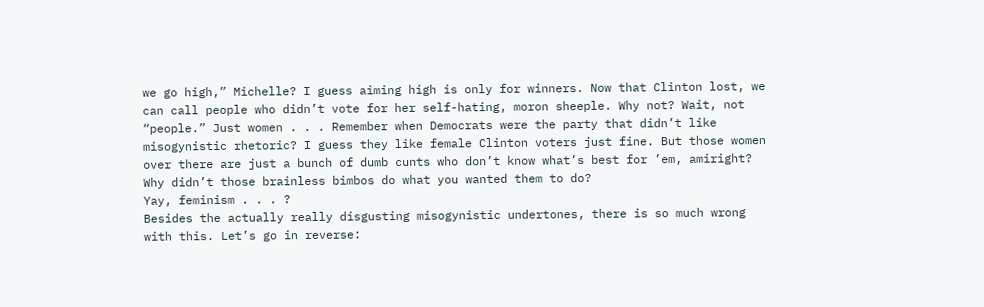we go high,” Michelle? I guess aiming high is only for winners. Now that Clinton lost, we can call people who didn’t vote for her self-hating, moron sheeple. Why not? Wait, not “people.” Just women . . . Remember when Democrats were the party that didn’t like misogynistic rhetoric? I guess they like female Clinton voters just fine. But those women over there are just a bunch of dumb cunts who don’t know what’s best for ’em, amiright? Why didn’t those brainless bimbos do what you wanted them to do?
Yay, feminism . . . ?
Besides the actually really disgusting misogynistic undertones, there is so much wrong with this. Let’s go in reverse: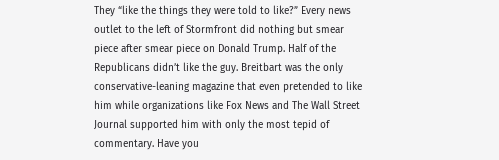They “like the things they were told to like?” Every news outlet to the left of Stormfront did nothing but smear piece after smear piece on Donald Trump. Half of the Republicans didn’t like the guy. Breitbart was the only conservative-leaning magazine that even pretended to like him while organizations like Fox News and The Wall Street Journal supported him with only the most tepid of commentary. Have you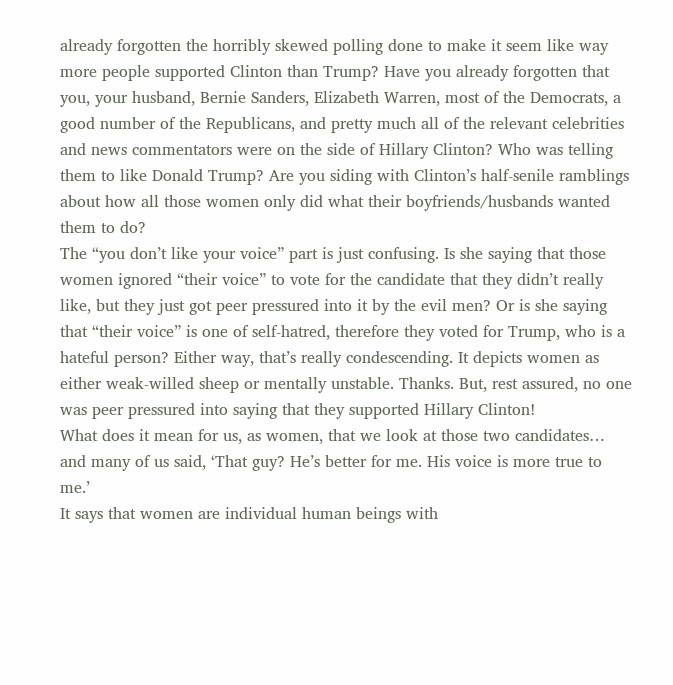already forgotten the horribly skewed polling done to make it seem like way more people supported Clinton than Trump? Have you already forgotten that you, your husband, Bernie Sanders, Elizabeth Warren, most of the Democrats, a good number of the Republicans, and pretty much all of the relevant celebrities and news commentators were on the side of Hillary Clinton? Who was telling them to like Donald Trump? Are you siding with Clinton’s half-senile ramblings about how all those women only did what their boyfriends/husbands wanted them to do?
The “you don’t like your voice” part is just confusing. Is she saying that those women ignored “their voice” to vote for the candidate that they didn’t really like, but they just got peer pressured into it by the evil men? Or is she saying that “their voice” is one of self-hatred, therefore they voted for Trump, who is a hateful person? Either way, that’s really condescending. It depicts women as either weak-willed sheep or mentally unstable. Thanks. But, rest assured, no one was peer pressured into saying that they supported Hillary Clinton!
What does it mean for us, as women, that we look at those two candidates… and many of us said, ‘That guy? He’s better for me. His voice is more true to me.’
It says that women are individual human beings with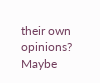their own opinions? Maybe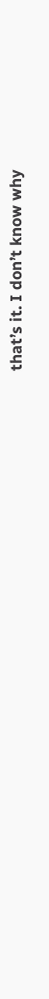that’s it. I don’t know why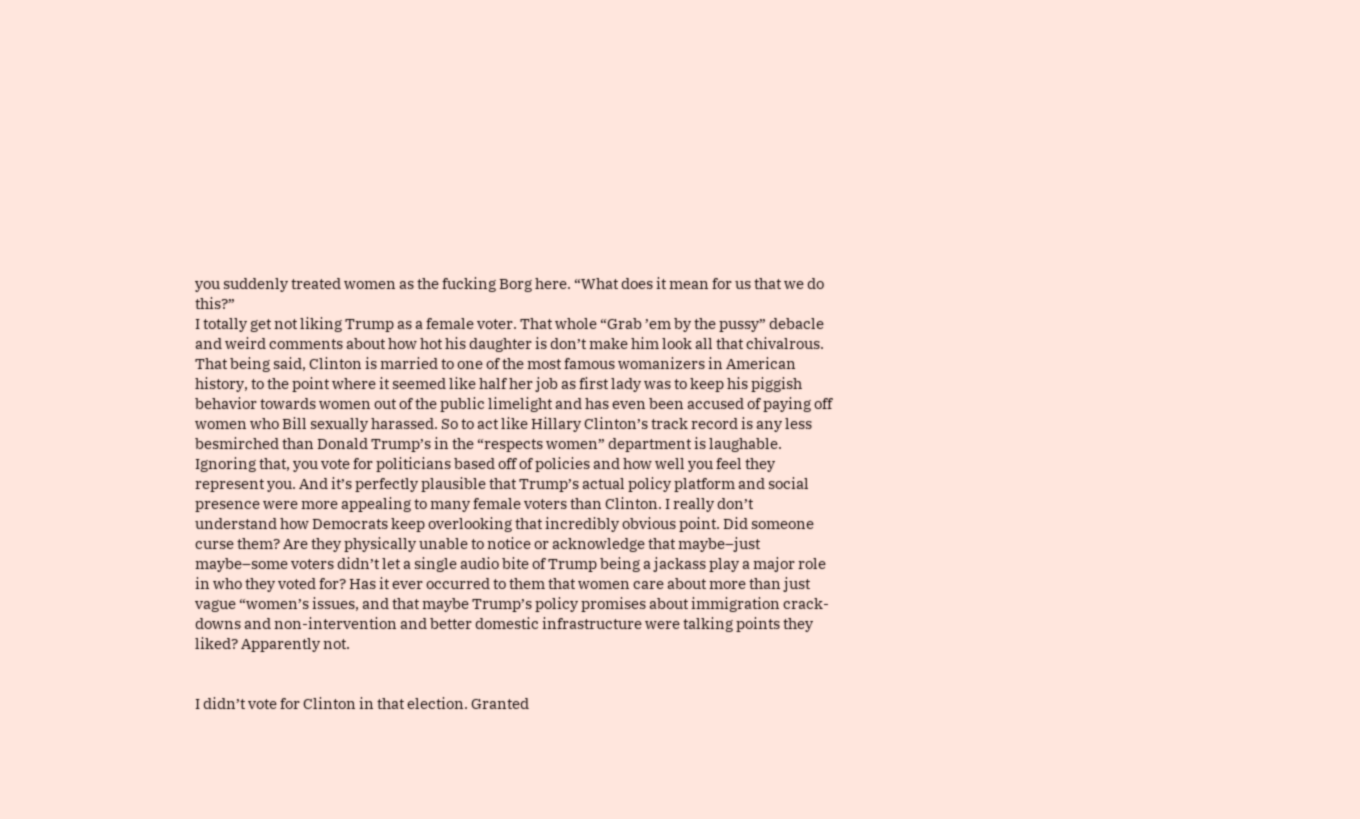you suddenly treated women as the fucking Borg here. “What does it mean for us that we do this?”
I totally get not liking Trump as a female voter. That whole “Grab ’em by the pussy” debacle and weird comments about how hot his daughter is don’t make him look all that chivalrous. That being said, Clinton is married to one of the most famous womanizers in American history, to the point where it seemed like half her job as first lady was to keep his piggish behavior towards women out of the public limelight and has even been accused of paying off women who Bill sexually harassed. So to act like Hillary Clinton’s track record is any less besmirched than Donald Trump’s in the “respects women” department is laughable.
Ignoring that, you vote for politicians based off of policies and how well you feel they represent you. And it’s perfectly plausible that Trump’s actual policy platform and social presence were more appealing to many female voters than Clinton. I really don’t understand how Democrats keep overlooking that incredibly obvious point. Did someone curse them? Are they physically unable to notice or acknowledge that maybe–just maybe–some voters didn’t let a single audio bite of Trump being a jackass play a major role in who they voted for? Has it ever occurred to them that women care about more than just vague “women’s issues, and that maybe Trump’s policy promises about immigration crack-downs and non-intervention and better domestic infrastructure were talking points they liked? Apparently not.


I didn’t vote for Clinton in that election. Granted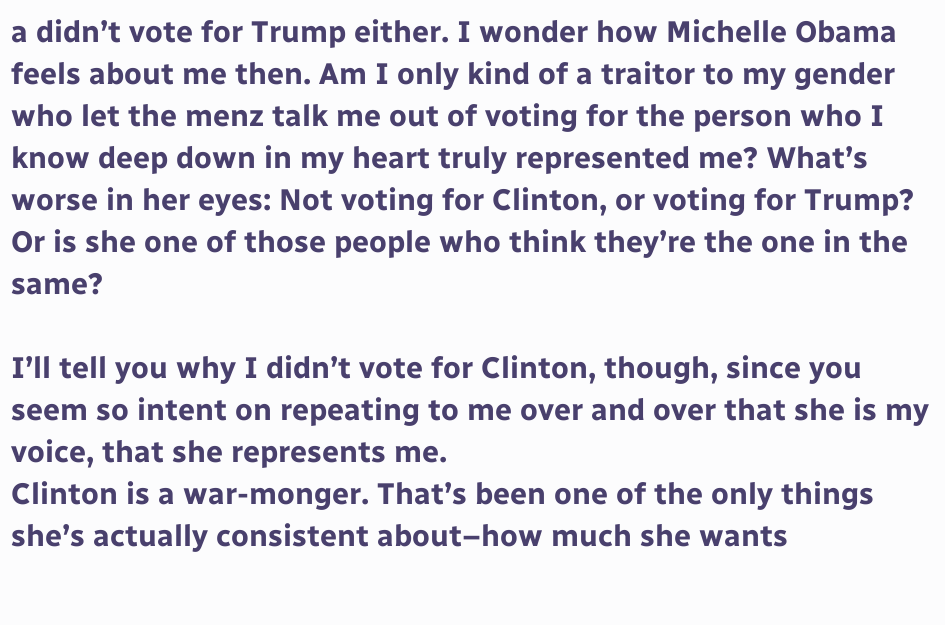a didn’t vote for Trump either. I wonder how Michelle Obama feels about me then. Am I only kind of a traitor to my gender who let the menz talk me out of voting for the person who I know deep down in my heart truly represented me? What’s worse in her eyes: Not voting for Clinton, or voting for Trump? Or is she one of those people who think they’re the one in the same?

I’ll tell you why I didn’t vote for Clinton, though, since you seem so intent on repeating to me over and over that she is my voice, that she represents me.
Clinton is a war-monger. That’s been one of the only things she’s actually consistent about–how much she wants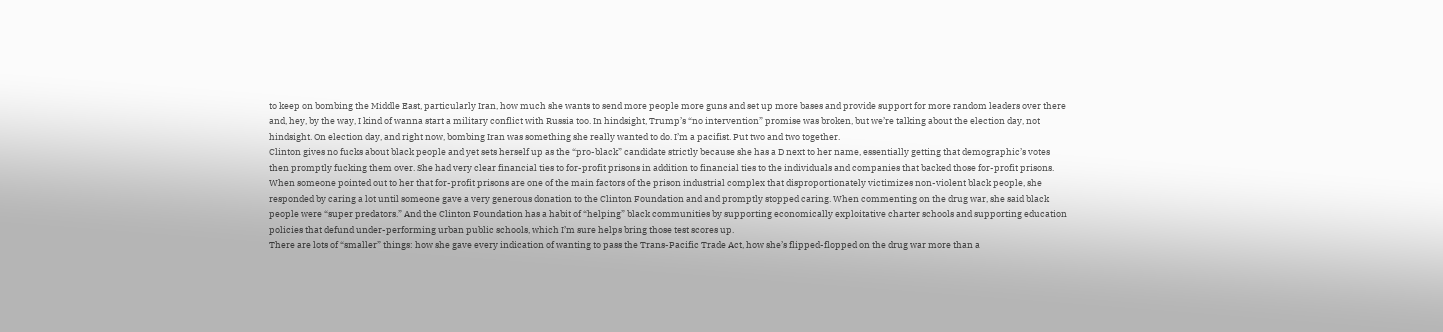to keep on bombing the Middle East, particularly Iran, how much she wants to send more people more guns and set up more bases and provide support for more random leaders over there and, hey, by the way, I kind of wanna start a military conflict with Russia too. In hindsight, Trump’s “no intervention” promise was broken, but we’re talking about the election day, not hindsight. On election day, and right now, bombing Iran was something she really wanted to do. I’m a pacifist. Put two and two together.
Clinton gives no fucks about black people and yet sets herself up as the “pro-black” candidate strictly because she has a D next to her name, essentially getting that demographic’s votes then promptly fucking them over. She had very clear financial ties to for-profit prisons in addition to financial ties to the individuals and companies that backed those for-profit prisons. When someone pointed out to her that for-profit prisons are one of the main factors of the prison industrial complex that disproportionately victimizes non-violent black people, she responded by caring a lot until someone gave a very generous donation to the Clinton Foundation and and promptly stopped caring. When commenting on the drug war, she said black people were “super predators.” And the Clinton Foundation has a habit of “helping” black communities by supporting economically exploitative charter schools and supporting education policies that defund under-performing urban public schools, which I’m sure helps bring those test scores up.
There are lots of “smaller” things: how she gave every indication of wanting to pass the Trans-Pacific Trade Act, how she’s flipped-flopped on the drug war more than a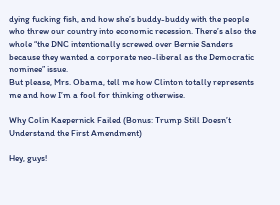dying fucking fish, and how she’s buddy-buddy with the people who threw our country into economic recession. There’s also the whole “the DNC intentionally screwed over Bernie Sanders because they wanted a corporate neo-liberal as the Democratic nominee” issue.
But please, Mrs. Obama, tell me how Clinton totally represents me and how I’m a fool for thinking otherwise.

Why Colin Kaepernick Failed (Bonus: Trump Still Doesn’t Understand the First Amendment)

Hey, guys!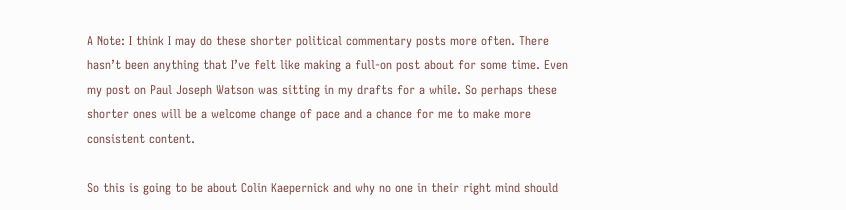A Note: I think I may do these shorter political commentary posts more often. There hasn’t been anything that I’ve felt like making a full-on post about for some time. Even my post on Paul Joseph Watson was sitting in my drafts for a while. So perhaps these shorter ones will be a welcome change of pace and a chance for me to make more consistent content.

So this is going to be about Colin Kaepernick and why no one in their right mind should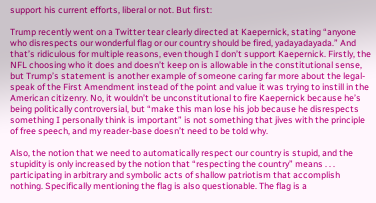support his current efforts, liberal or not. But first:

Trump recently went on a Twitter tear clearly directed at Kaepernick, stating “anyone who disrespects our wonderful flag or our country should be fired, yadayadayada.” And that’s ridiculous for multiple reasons, even though I don’t support Kaepernick. Firstly, the NFL choosing who it does and doesn’t keep on is allowable in the constitutional sense, but Trump’s statement is another example of someone caring far more about the legal-speak of the First Amendment instead of the point and value it was trying to instill in the American citizenry. No, it wouldn’t be unconstitutional to fire Kaepernick because he’s being politically controversial, but “make this man lose his job because he disrespects something I personally think is important” is not something that jives with the principle of free speech, and my reader-base doesn’t need to be told why.

Also, the notion that we need to automatically respect our country is stupid, and the stupidity is only increased by the notion that “respecting the country” means . . . participating in arbitrary and symbolic acts of shallow patriotism that accomplish nothing. Specifically mentioning the flag is also questionable. The flag is a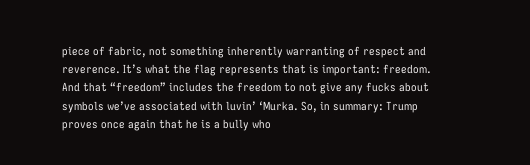piece of fabric, not something inherently warranting of respect and reverence. It’s what the flag represents that is important: freedom. And that “freedom” includes the freedom to not give any fucks about symbols we’ve associated with luvin’ ‘Murka. So, in summary: Trump proves once again that he is a bully who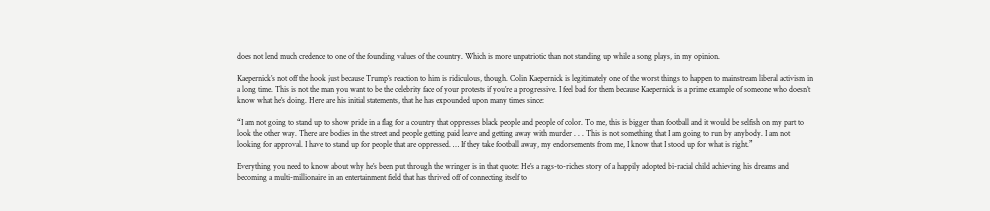does not lend much credence to one of the founding values of the country. Which is more unpatriotic than not standing up while a song plays, in my opinion.

Kaepernick’s not off the hook just because Trump’s reaction to him is ridiculous, though. Colin Kaepernick is legitimately one of the worst things to happen to mainstream liberal activism in a long time. This is not the man you want to be the celebrity face of your protests if you’re a progressive. I feel bad for them because Kaepernick is a prime example of someone who doesn’t know what he’s doing. Here are his initial statements, that he has expounded upon many times since:

“I am not going to stand up to show pride in a flag for a country that oppresses black people and people of color. To me, this is bigger than football and it would be selfish on my part to look the other way. There are bodies in the street and people getting paid leave and getting away with murder . . . This is not something that I am going to run by anybody. I am not looking for approval. I have to stand up for people that are oppressed. … If they take football away, my endorsements from me, I know that I stood up for what is right.”

Everything you need to know about why he’s been put through the wringer is in that quote: He’s a rags-to-riches story of a happily adopted bi-racial child achieving his dreams and becoming a multi-millionaire in an entertainment field that has thrived off of connecting itself to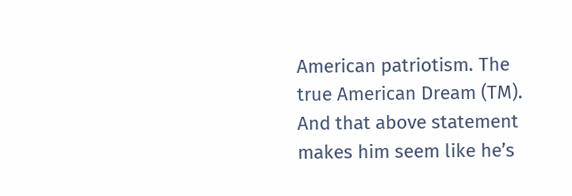American patriotism. The true American Dream (TM). And that above statement makes him seem like he’s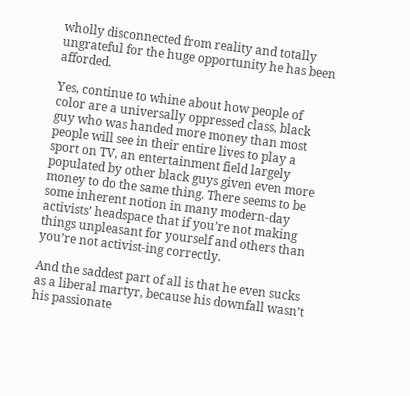wholly disconnected from reality and totally ungrateful for the huge opportunity he has been afforded.

Yes, continue to whine about how people of color are a universally oppressed class, black guy who was handed more money than most people will see in their entire lives to play a sport on TV, an entertainment field largely populated by other black guys given even more money to do the same thing. There seems to be some inherent notion in many modern-day activists’ headspace that if you’re not making things unpleasant for yourself and others than you’re not activist-ing correctly.

And the saddest part of all is that he even sucks as a liberal martyr, because his downfall wasn’t his passionate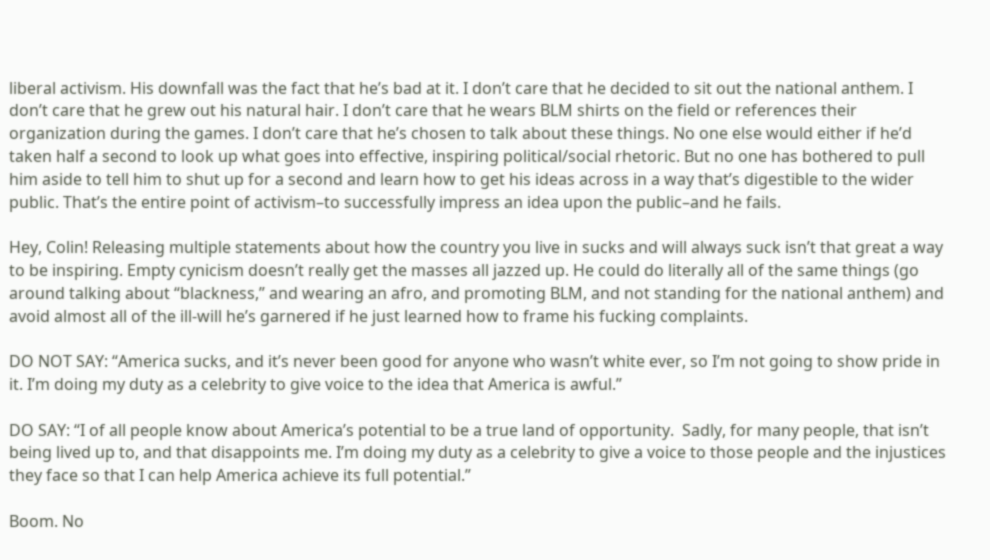liberal activism. His downfall was the fact that he’s bad at it. I don’t care that he decided to sit out the national anthem. I don’t care that he grew out his natural hair. I don’t care that he wears BLM shirts on the field or references their organization during the games. I don’t care that he’s chosen to talk about these things. No one else would either if he’d taken half a second to look up what goes into effective, inspiring political/social rhetoric. But no one has bothered to pull him aside to tell him to shut up for a second and learn how to get his ideas across in a way that’s digestible to the wider public. That’s the entire point of activism–to successfully impress an idea upon the public–and he fails.

Hey, Colin! Releasing multiple statements about how the country you live in sucks and will always suck isn’t that great a way to be inspiring. Empty cynicism doesn’t really get the masses all jazzed up. He could do literally all of the same things (go around talking about “blackness,” and wearing an afro, and promoting BLM, and not standing for the national anthem) and avoid almost all of the ill-will he’s garnered if he just learned how to frame his fucking complaints.

DO NOT SAY: “America sucks, and it’s never been good for anyone who wasn’t white ever, so I’m not going to show pride in it. I’m doing my duty as a celebrity to give voice to the idea that America is awful.”

DO SAY: “I of all people know about America’s potential to be a true land of opportunity.  Sadly, for many people, that isn’t being lived up to, and that disappoints me. I’m doing my duty as a celebrity to give a voice to those people and the injustices they face so that I can help America achieve its full potential.”

Boom. No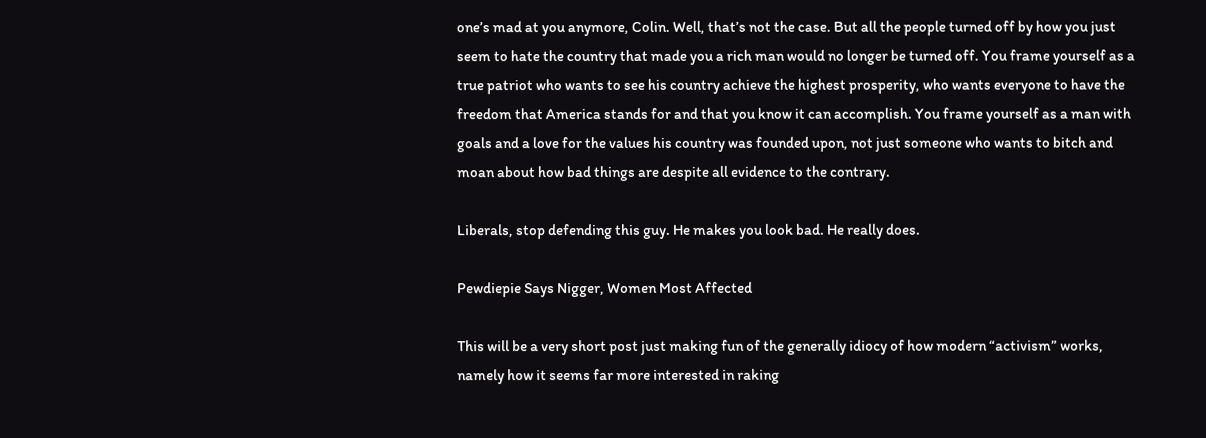one’s mad at you anymore, Colin. Well, that’s not the case. But all the people turned off by how you just seem to hate the country that made you a rich man would no longer be turned off. You frame yourself as a true patriot who wants to see his country achieve the highest prosperity, who wants everyone to have the freedom that America stands for and that you know it can accomplish. You frame yourself as a man with goals and a love for the values his country was founded upon, not just someone who wants to bitch and moan about how bad things are despite all evidence to the contrary.

Liberals, stop defending this guy. He makes you look bad. He really does.

Pewdiepie Says Nigger, Women Most Affected

This will be a very short post just making fun of the generally idiocy of how modern “activism” works, namely how it seems far more interested in raking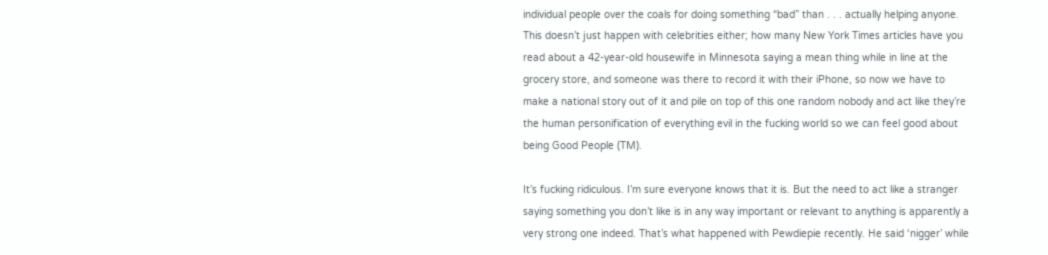individual people over the coals for doing something “bad” than . . . actually helping anyone. This doesn’t just happen with celebrities either; how many New York Times articles have you read about a 42-year-old housewife in Minnesota saying a mean thing while in line at the grocery store, and someone was there to record it with their iPhone, so now we have to make a national story out of it and pile on top of this one random nobody and act like they’re the human personification of everything evil in the fucking world so we can feel good about being Good People (TM).

It’s fucking ridiculous. I’m sure everyone knows that it is. But the need to act like a stranger saying something you don’t like is in any way important or relevant to anything is apparently a very strong one indeed. That’s what happened with Pewdiepie recently. He said ‘nigger’ while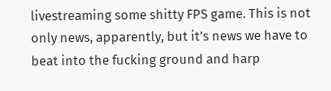livestreaming some shitty FPS game. This is not only news, apparently, but it’s news we have to beat into the fucking ground and harp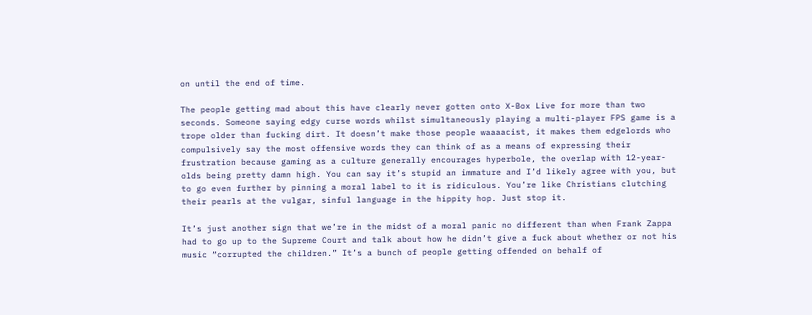on until the end of time.

The people getting mad about this have clearly never gotten onto X-Box Live for more than two seconds. Someone saying edgy curse words whilst simultaneously playing a multi-player FPS game is a trope older than fucking dirt. It doesn’t make those people waaaacist, it makes them edgelords who compulsively say the most offensive words they can think of as a means of expressing their frustration because gaming as a culture generally encourages hyperbole, the overlap with 12-year-olds being pretty damn high. You can say it’s stupid an immature and I’d likely agree with you, but to go even further by pinning a moral label to it is ridiculous. You’re like Christians clutching their pearls at the vulgar, sinful language in the hippity hop. Just stop it.

It’s just another sign that we’re in the midst of a moral panic no different than when Frank Zappa had to go up to the Supreme Court and talk about how he didn’t give a fuck about whether or not his music “corrupted the children.” It’s a bunch of people getting offended on behalf of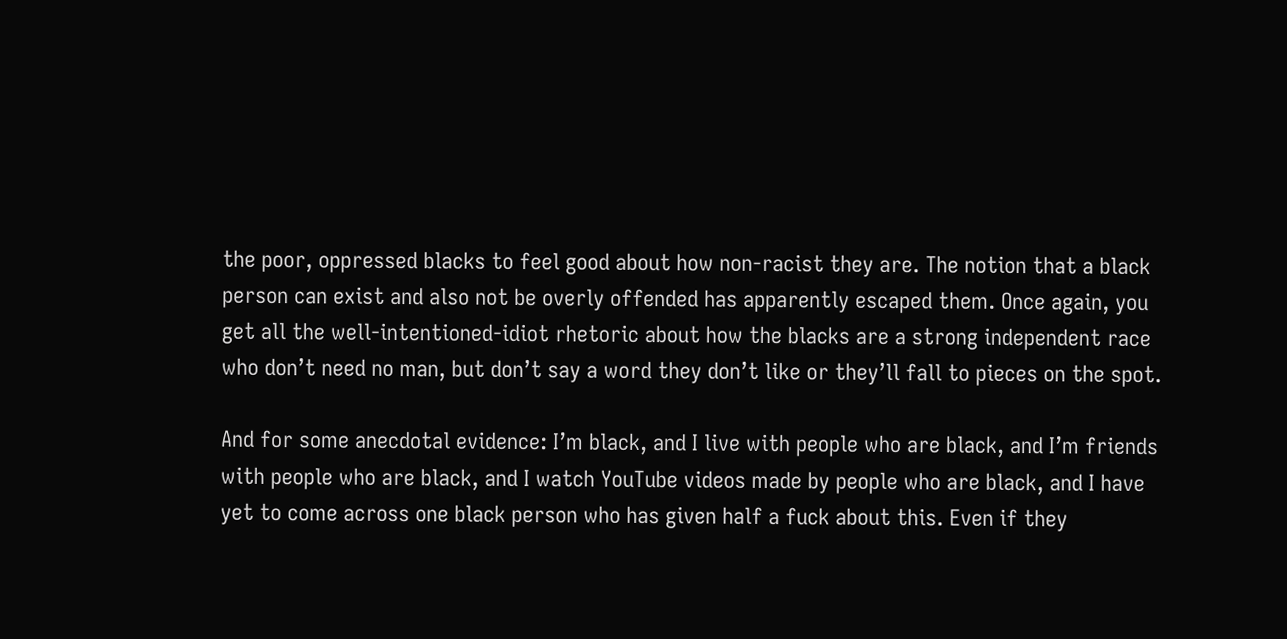the poor, oppressed blacks to feel good about how non-racist they are. The notion that a black person can exist and also not be overly offended has apparently escaped them. Once again, you get all the well-intentioned-idiot rhetoric about how the blacks are a strong independent race who don’t need no man, but don’t say a word they don’t like or they’ll fall to pieces on the spot.

And for some anecdotal evidence: I’m black, and I live with people who are black, and I’m friends with people who are black, and I watch YouTube videos made by people who are black, and I have yet to come across one black person who has given half a fuck about this. Even if they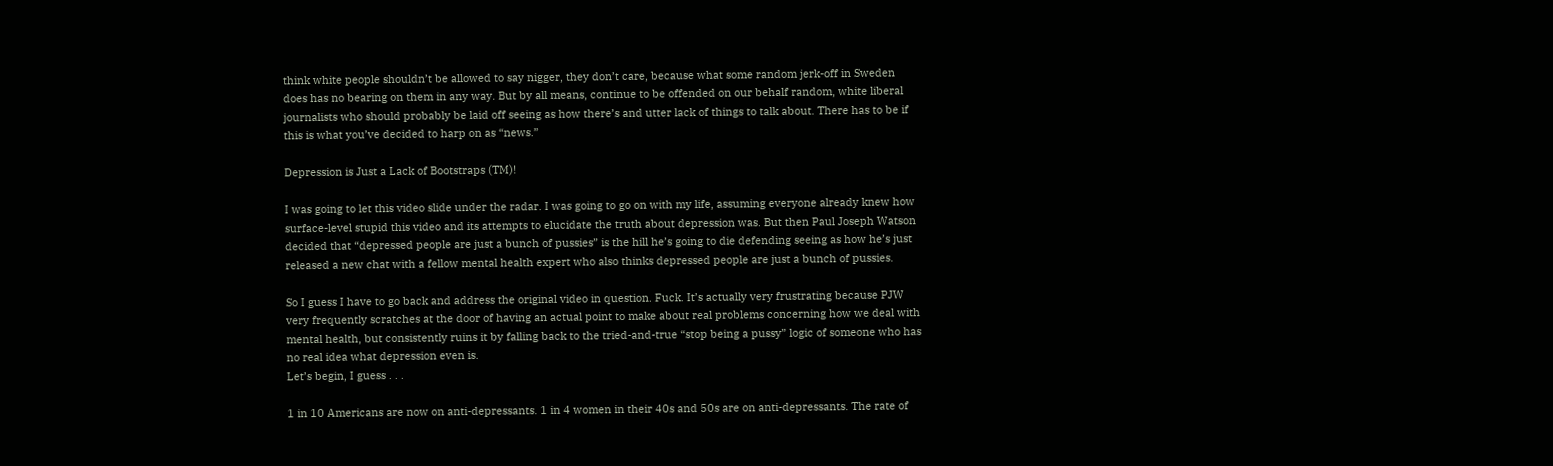think white people shouldn’t be allowed to say nigger, they don’t care, because what some random jerk-off in Sweden does has no bearing on them in any way. But by all means, continue to be offended on our behalf random, white liberal journalists who should probably be laid off seeing as how there’s and utter lack of things to talk about. There has to be if this is what you’ve decided to harp on as “news.”

Depression is Just a Lack of Bootstraps (TM)!

I was going to let this video slide under the radar. I was going to go on with my life, assuming everyone already knew how surface-level stupid this video and its attempts to elucidate the truth about depression was. But then Paul Joseph Watson decided that “depressed people are just a bunch of pussies” is the hill he’s going to die defending seeing as how he’s just released a new chat with a fellow mental health expert who also thinks depressed people are just a bunch of pussies.

So I guess I have to go back and address the original video in question. Fuck. It’s actually very frustrating because PJW very frequently scratches at the door of having an actual point to make about real problems concerning how we deal with mental health, but consistently ruins it by falling back to the tried-and-true “stop being a pussy” logic of someone who has no real idea what depression even is.
Let’s begin, I guess . . .

1 in 10 Americans are now on anti-depressants. 1 in 4 women in their 40s and 50s are on anti-depressants. The rate of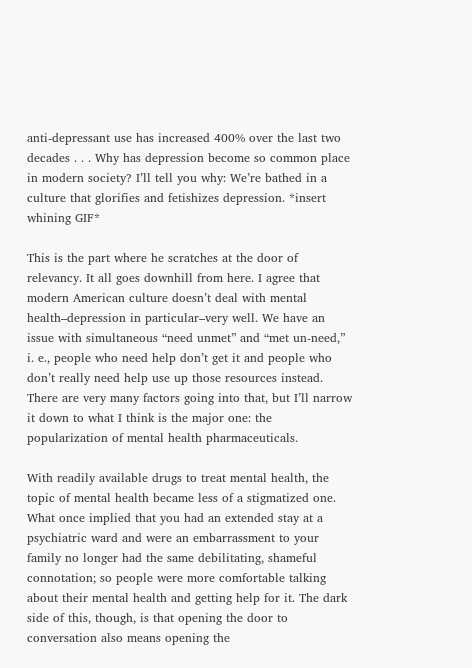anti-depressant use has increased 400% over the last two decades . . . Why has depression become so common place in modern society? I’ll tell you why: We’re bathed in a culture that glorifies and fetishizes depression. *insert whining GIF*

This is the part where he scratches at the door of relevancy. It all goes downhill from here. I agree that modern American culture doesn’t deal with mental health–depression in particular–very well. We have an issue with simultaneous “need unmet” and “met un-need,” i. e., people who need help don’t get it and people who don’t really need help use up those resources instead. There are very many factors going into that, but I’ll narrow it down to what I think is the major one: the popularization of mental health pharmaceuticals.

With readily available drugs to treat mental health, the topic of mental health became less of a stigmatized one. What once implied that you had an extended stay at a psychiatric ward and were an embarrassment to your family no longer had the same debilitating, shameful connotation; so people were more comfortable talking about their mental health and getting help for it. The dark side of this, though, is that opening the door to conversation also means opening the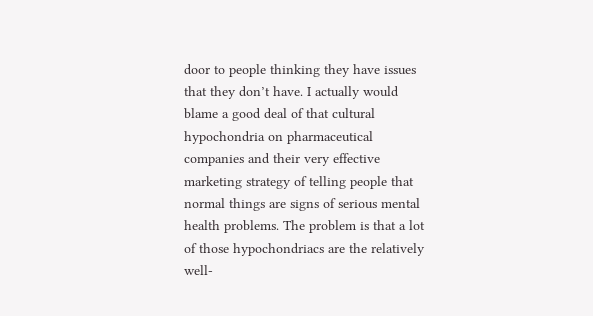door to people thinking they have issues that they don’t have. I actually would blame a good deal of that cultural hypochondria on pharmaceutical companies and their very effective marketing strategy of telling people that normal things are signs of serious mental health problems. The problem is that a lot of those hypochondriacs are the relatively well-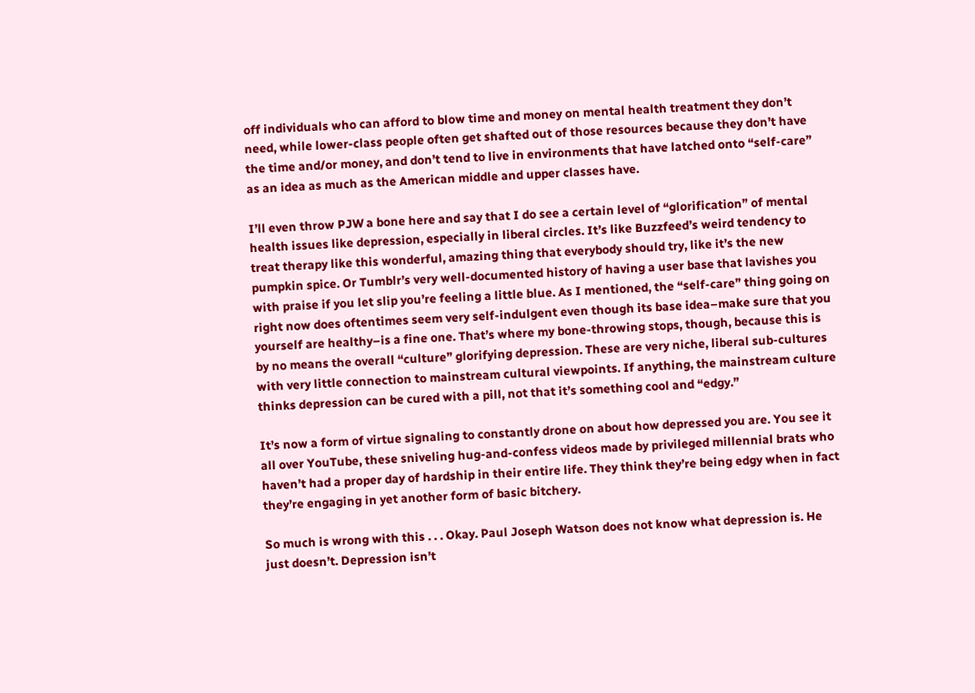off individuals who can afford to blow time and money on mental health treatment they don’t need, while lower-class people often get shafted out of those resources because they don’t have the time and/or money, and don’t tend to live in environments that have latched onto “self-care” as an idea as much as the American middle and upper classes have.

I’ll even throw PJW a bone here and say that I do see a certain level of “glorification” of mental health issues like depression, especially in liberal circles. It’s like Buzzfeed’s weird tendency to treat therapy like this wonderful, amazing thing that everybody should try, like it’s the new pumpkin spice. Or Tumblr’s very well-documented history of having a user base that lavishes you with praise if you let slip you’re feeling a little blue. As I mentioned, the “self-care” thing going on right now does oftentimes seem very self-indulgent even though its base idea–make sure that you yourself are healthy–is a fine one. That’s where my bone-throwing stops, though, because this is by no means the overall “culture” glorifying depression. These are very niche, liberal sub-cultures with very little connection to mainstream cultural viewpoints. If anything, the mainstream culture thinks depression can be cured with a pill, not that it’s something cool and “edgy.”

It’s now a form of virtue signaling to constantly drone on about how depressed you are. You see it all over YouTube, these sniveling hug-and-confess videos made by privileged millennial brats who haven’t had a proper day of hardship in their entire life. They think they’re being edgy when in fact they’re engaging in yet another form of basic bitchery.

So much is wrong with this . . . Okay. Paul Joseph Watson does not know what depression is. He just doesn’t. Depression isn’t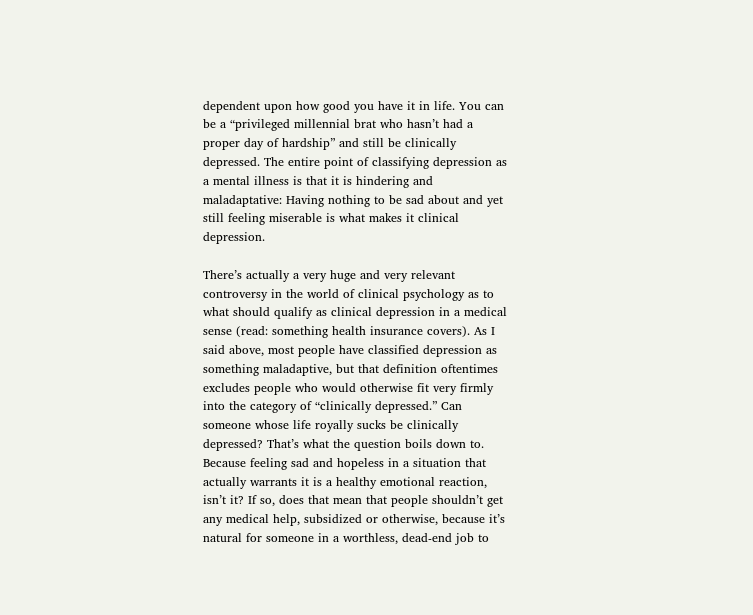dependent upon how good you have it in life. You can be a “privileged millennial brat who hasn’t had a proper day of hardship” and still be clinically depressed. The entire point of classifying depression as a mental illness is that it is hindering and maladaptative: Having nothing to be sad about and yet still feeling miserable is what makes it clinical depression.

There’s actually a very huge and very relevant controversy in the world of clinical psychology as to what should qualify as clinical depression in a medical sense (read: something health insurance covers). As I said above, most people have classified depression as something maladaptive, but that definition oftentimes excludes people who would otherwise fit very firmly into the category of “clinically depressed.” Can someone whose life royally sucks be clinically depressed? That’s what the question boils down to. Because feeling sad and hopeless in a situation that actually warrants it is a healthy emotional reaction, isn’t it? If so, does that mean that people shouldn’t get any medical help, subsidized or otherwise, because it’s natural for someone in a worthless, dead-end job to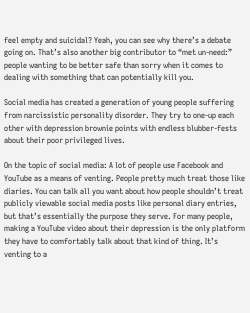feel empty and suicidal? Yeah, you can see why there’s a debate going on. That’s also another big contributor to “met un-need:” people wanting to be better safe than sorry when it comes to dealing with something that can potentially kill you.

Social media has created a generation of young people suffering from narcissistic personality disorder. They try to one-up each other with depression brownie points with endless blubber-fests about their poor privileged lives.

On the topic of social media: A lot of people use Facebook and YouTube as a means of venting. People pretty much treat those like diaries. You can talk all you want about how people shouldn’t treat publicly viewable social media posts like personal diary entries, but that’s essentially the purpose they serve. For many people, making a YouTube video about their depression is the only platform they have to comfortably talk about that kind of thing. It’s venting to a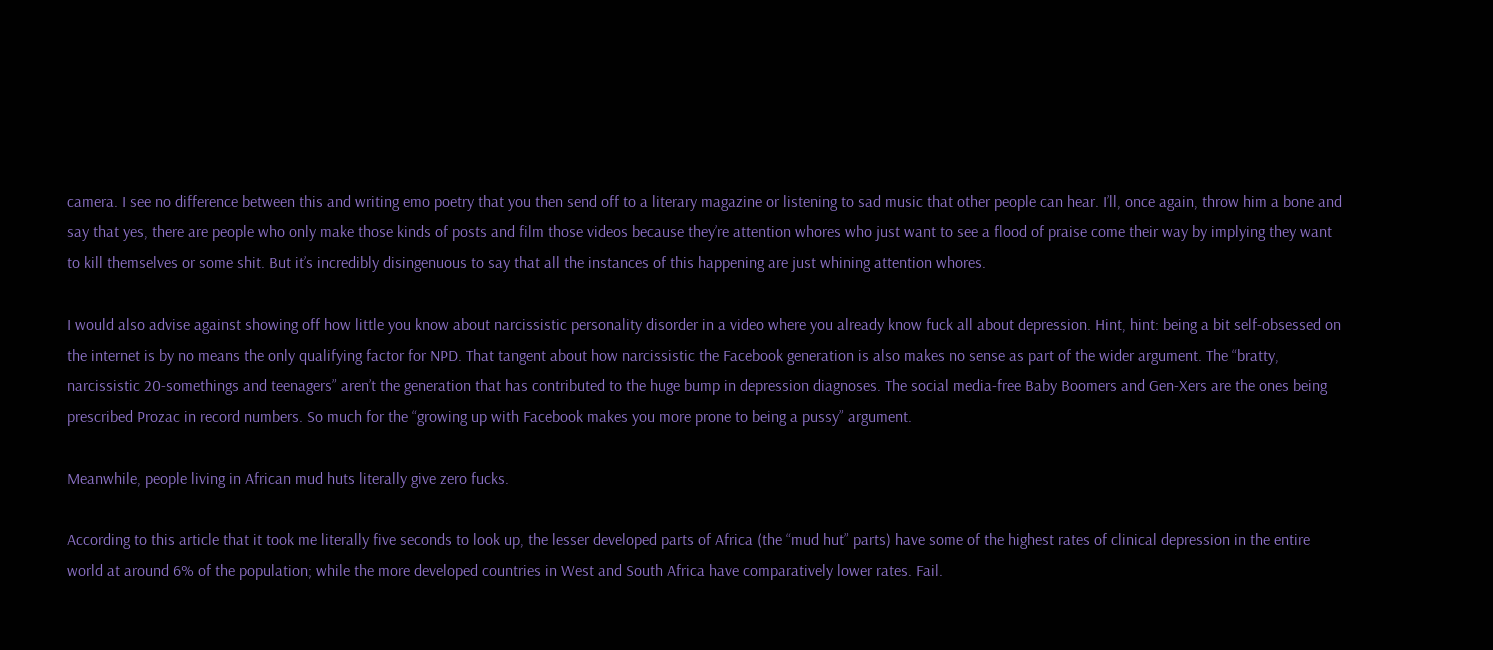camera. I see no difference between this and writing emo poetry that you then send off to a literary magazine or listening to sad music that other people can hear. I’ll, once again, throw him a bone and say that yes, there are people who only make those kinds of posts and film those videos because they’re attention whores who just want to see a flood of praise come their way by implying they want to kill themselves or some shit. But it’s incredibly disingenuous to say that all the instances of this happening are just whining attention whores.

I would also advise against showing off how little you know about narcissistic personality disorder in a video where you already know fuck all about depression. Hint, hint: being a bit self-obsessed on the internet is by no means the only qualifying factor for NPD. That tangent about how narcissistic the Facebook generation is also makes no sense as part of the wider argument. The “bratty, narcissistic 20-somethings and teenagers” aren’t the generation that has contributed to the huge bump in depression diagnoses. The social media-free Baby Boomers and Gen-Xers are the ones being prescribed Prozac in record numbers. So much for the “growing up with Facebook makes you more prone to being a pussy” argument.

Meanwhile, people living in African mud huts literally give zero fucks.

According to this article that it took me literally five seconds to look up, the lesser developed parts of Africa (the “mud hut” parts) have some of the highest rates of clinical depression in the entire world at around 6% of the population; while the more developed countries in West and South Africa have comparatively lower rates. Fail.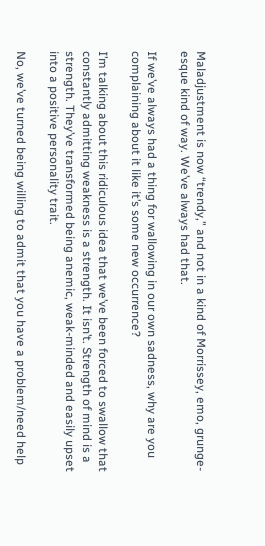Maladjustment is now “trendy,” and not in a kind of Morrissey, emo, grunge-esque kind of way. We’ve always had that.

If we’ve always had a thing for wallowing in our own sadness, why are you complaining about it like it’s some new occurrence?

I’m talking about this ridiculous idea that we’ve been forced to swallow that constantly admitting weakness is a strength. It isn’t. Strength of mind is a strength. They’ve transformed being anemic, weak-minded and easily upset into a positive personality trait.

No, we’ve turned being willing to admit that you have a problem/need help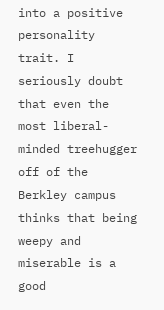into a positive personality trait. I seriously doubt that even the most liberal-minded treehugger off of the Berkley campus thinks that being weepy and miserable is a good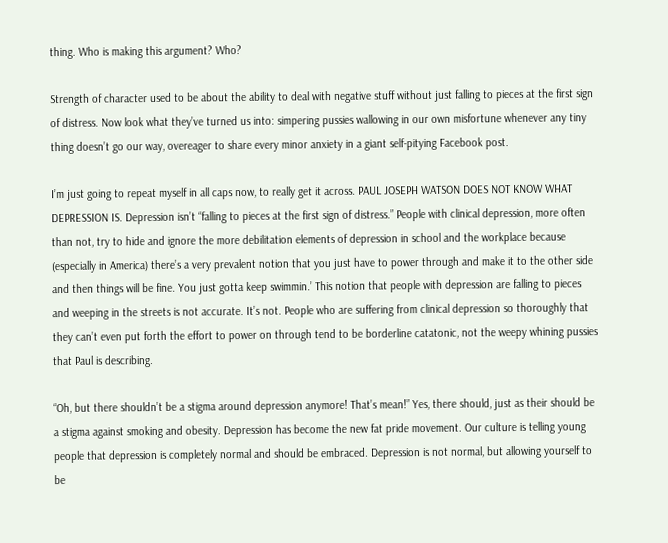thing. Who is making this argument? Who?

Strength of character used to be about the ability to deal with negative stuff without just falling to pieces at the first sign of distress. Now look what they’ve turned us into: simpering pussies wallowing in our own misfortune whenever any tiny thing doesn’t go our way, overeager to share every minor anxiety in a giant self-pitying Facebook post.

I’m just going to repeat myself in all caps now, to really get it across. PAUL JOSEPH WATSON DOES NOT KNOW WHAT DEPRESSION IS. Depression isn’t “falling to pieces at the first sign of distress.” People with clinical depression, more often than not, try to hide and ignore the more debilitation elements of depression in school and the workplace because (especially in America) there’s a very prevalent notion that you just have to power through and make it to the other side and then things will be fine. You just gotta keep swimmin.’ This notion that people with depression are falling to pieces and weeping in the streets is not accurate. It’s not. People who are suffering from clinical depression so thoroughly that they can’t even put forth the effort to power on through tend to be borderline catatonic, not the weepy whining pussies that Paul is describing.

“Oh, but there shouldn’t be a stigma around depression anymore! That’s mean!” Yes, there should, just as their should be a stigma against smoking and obesity. Depression has become the new fat pride movement. Our culture is telling young people that depression is completely normal and should be embraced. Depression is not normal, but allowing yourself to be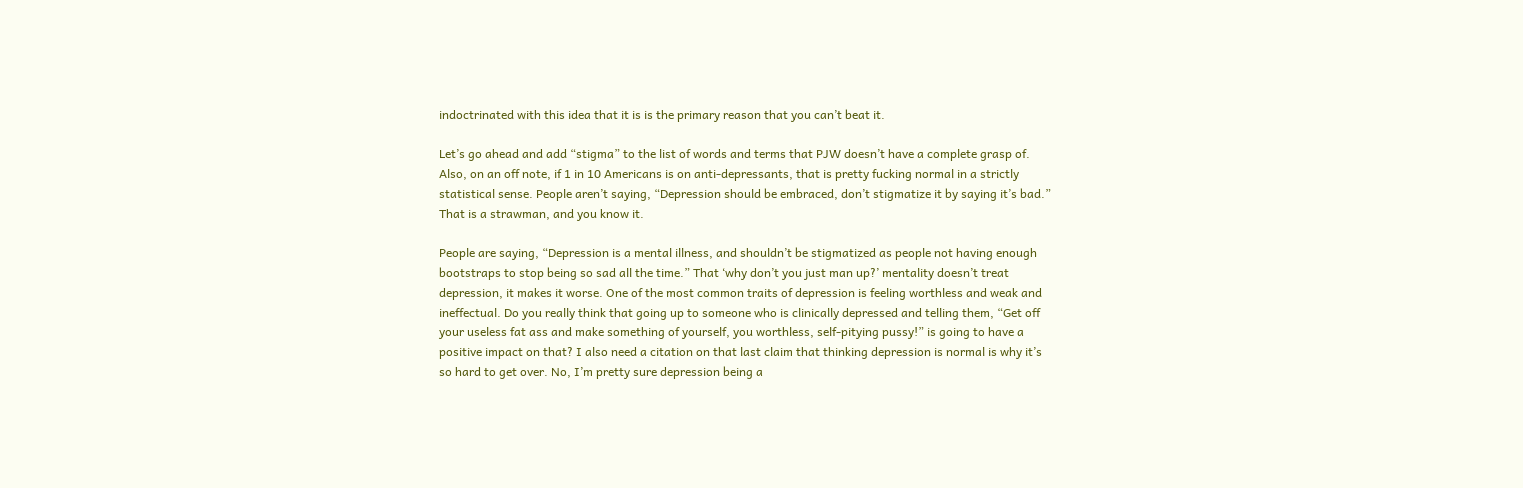indoctrinated with this idea that it is is the primary reason that you can’t beat it.

Let’s go ahead and add “stigma” to the list of words and terms that PJW doesn’t have a complete grasp of. Also, on an off note, if 1 in 10 Americans is on anti-depressants, that is pretty fucking normal in a strictly statistical sense. People aren’t saying, “Depression should be embraced, don’t stigmatize it by saying it’s bad.” That is a strawman, and you know it.

People are saying, “Depression is a mental illness, and shouldn’t be stigmatized as people not having enough bootstraps to stop being so sad all the time.” That ‘why don’t you just man up?’ mentality doesn’t treat depression, it makes it worse. One of the most common traits of depression is feeling worthless and weak and ineffectual. Do you really think that going up to someone who is clinically depressed and telling them, “Get off your useless fat ass and make something of yourself, you worthless, self-pitying pussy!” is going to have a positive impact on that? I also need a citation on that last claim that thinking depression is normal is why it’s so hard to get over. No, I’m pretty sure depression being a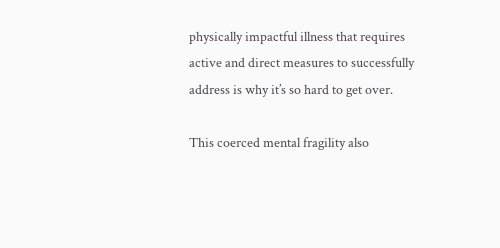physically impactful illness that requires active and direct measures to successfully address is why it’s so hard to get over.

This coerced mental fragility also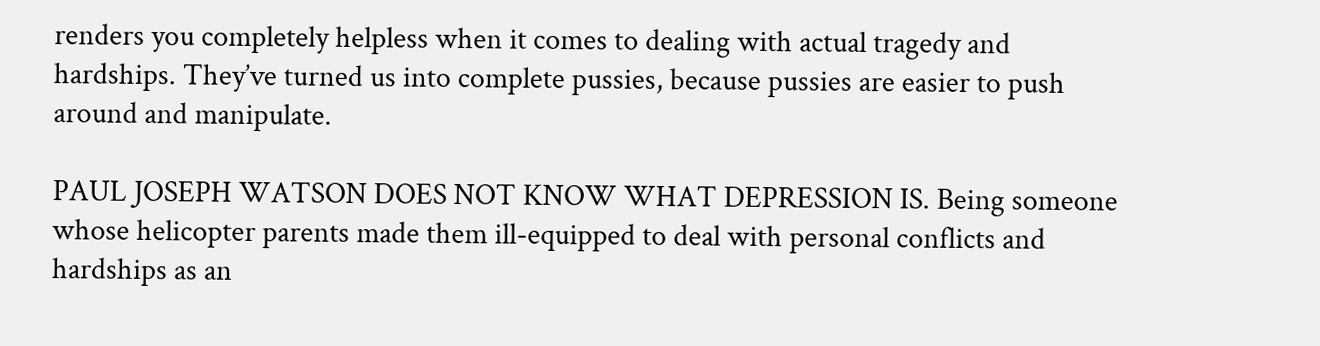renders you completely helpless when it comes to dealing with actual tragedy and hardships. They’ve turned us into complete pussies, because pussies are easier to push around and manipulate.

PAUL JOSEPH WATSON DOES NOT KNOW WHAT DEPRESSION IS. Being someone whose helicopter parents made them ill-equipped to deal with personal conflicts and hardships as an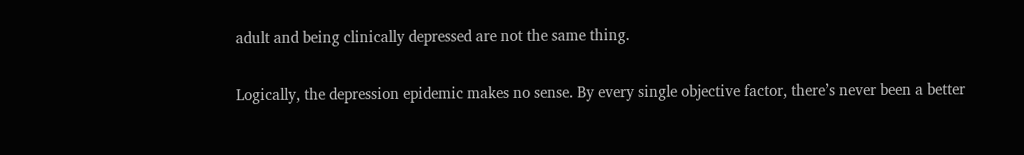adult and being clinically depressed are not the same thing.

Logically, the depression epidemic makes no sense. By every single objective factor, there’s never been a better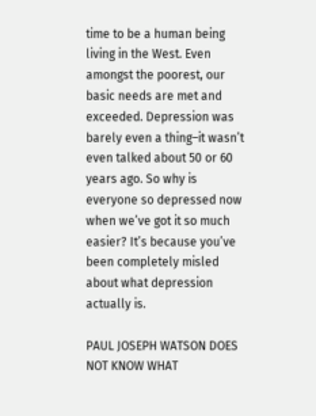time to be a human being living in the West. Even amongst the poorest, our basic needs are met and exceeded. Depression was barely even a thing–it wasn’t even talked about 50 or 60 years ago. So why is everyone so depressed now when we’ve got it so much easier? It’s because you’ve been completely misled about what depression actually is.

PAUL JOSEPH WATSON DOES NOT KNOW WHAT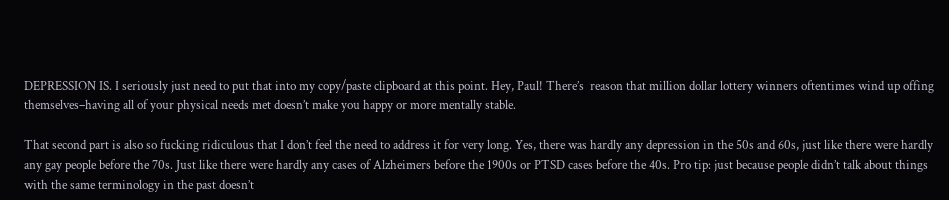DEPRESSION IS. I seriously just need to put that into my copy/paste clipboard at this point. Hey, Paul! There’s  reason that million dollar lottery winners oftentimes wind up offing themselves–having all of your physical needs met doesn’t make you happy or more mentally stable.

That second part is also so fucking ridiculous that I don’t feel the need to address it for very long. Yes, there was hardly any depression in the 50s and 60s, just like there were hardly any gay people before the 70s. Just like there were hardly any cases of Alzheimers before the 1900s or PTSD cases before the 40s. Pro tip: just because people didn’t talk about things with the same terminology in the past doesn’t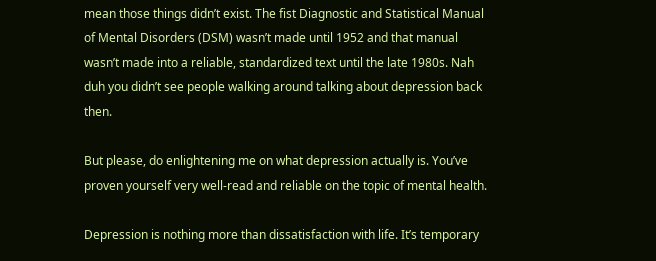mean those things didn’t exist. The fist Diagnostic and Statistical Manual of Mental Disorders (DSM) wasn’t made until 1952 and that manual wasn’t made into a reliable, standardized text until the late 1980s. Nah duh you didn’t see people walking around talking about depression back then.

But please, do enlightening me on what depression actually is. You’ve proven yourself very well-read and reliable on the topic of mental health.

Depression is nothing more than dissatisfaction with life. It’s temporary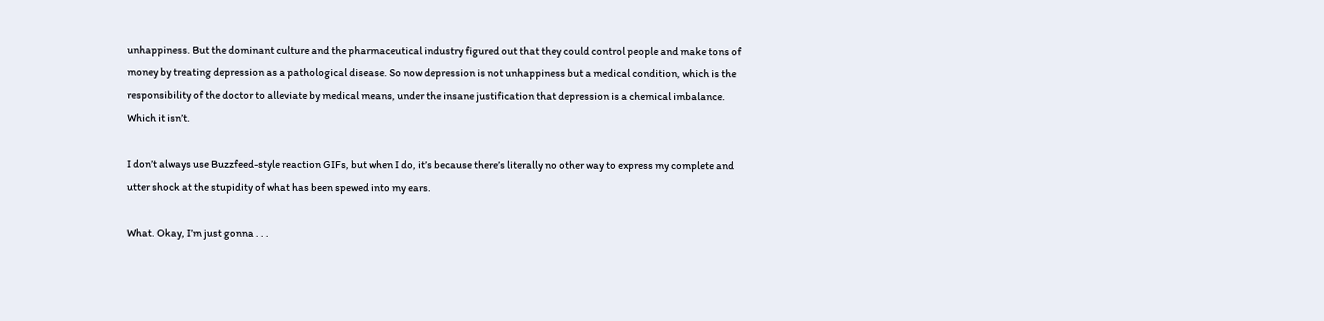unhappiness. But the dominant culture and the pharmaceutical industry figured out that they could control people and make tons of money by treating depression as a pathological disease. So now depression is not unhappiness but a medical condition, which is the responsibility of the doctor to alleviate by medical means, under the insane justification that depression is a chemical imbalance. Which it isn’t.

I don’t always use Buzzfeed-style reaction GIFs, but when I do, it’s because there’s literally no other way to express my complete and utter shock at the stupidity of what has been spewed into my ears.

What. Okay, I’m just gonna . . .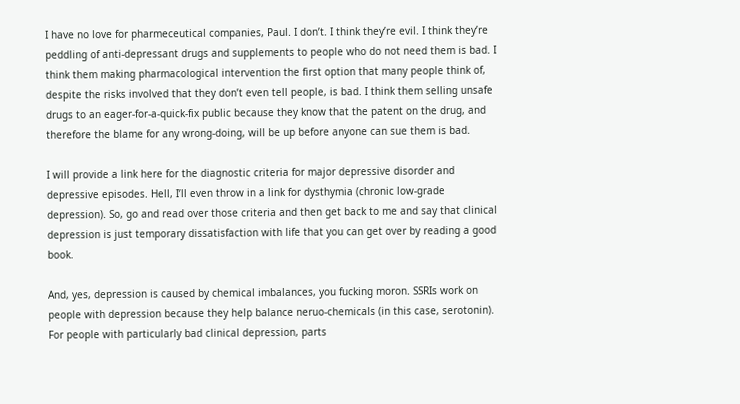I have no love for pharmeceutical companies, Paul. I don’t. I think they’re evil. I think they’re peddling of anti-depressant drugs and supplements to people who do not need them is bad. I think them making pharmacological intervention the first option that many people think of, despite the risks involved that they don’t even tell people, is bad. I think them selling unsafe drugs to an eager-for-a-quick-fix public because they know that the patent on the drug, and therefore the blame for any wrong-doing, will be up before anyone can sue them is bad.

I will provide a link here for the diagnostic criteria for major depressive disorder and depressive episodes. Hell, I’ll even throw in a link for dysthymia (chronic low-grade depression). So, go and read over those criteria and then get back to me and say that clinical depression is just temporary dissatisfaction with life that you can get over by reading a good book.

And, yes, depression is caused by chemical imbalances, you fucking moron. SSRIs work on people with depression because they help balance neruo-chemicals (in this case, serotonin). For people with particularly bad clinical depression, parts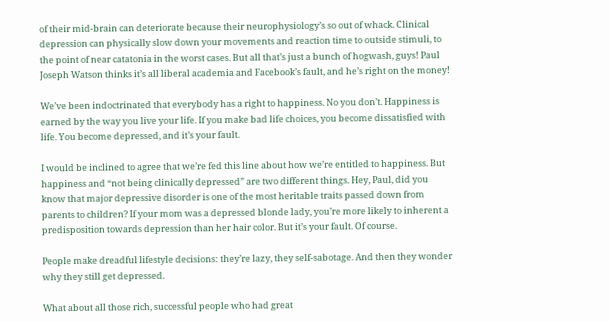of their mid-brain can deteriorate because their neurophysiology’s so out of whack. Clinical depression can physically slow down your movements and reaction time to outside stimuli, to the point of near catatonia in the worst cases. But all that’s just a bunch of hogwash, guys! Paul Joseph Watson thinks it’s all liberal academia and Facebook’s fault, and he’s right on the money!

We’ve been indoctrinated that everybody has a right to happiness. No you don’t. Happiness is earned by the way you live your life. If you make bad life choices, you become dissatisfied with life. You become depressed, and it’s your fault.

I would be inclined to agree that we’re fed this line about how we’re entitled to happiness. But happiness and “not being clinically depressed” are two different things. Hey, Paul, did you know that major depressive disorder is one of the most heritable traits passed down from parents to children? If your mom was a depressed blonde lady, you’re more likely to inherent a predisposition towards depression than her hair color. But it’s your fault. Of course.

People make dreadful lifestyle decisions: they’re lazy, they self-sabotage. And then they wonder why they still get depressed.

What about all those rich, successful people who had great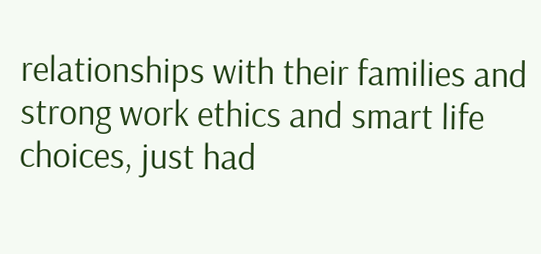relationships with their families and strong work ethics and smart life choices, just had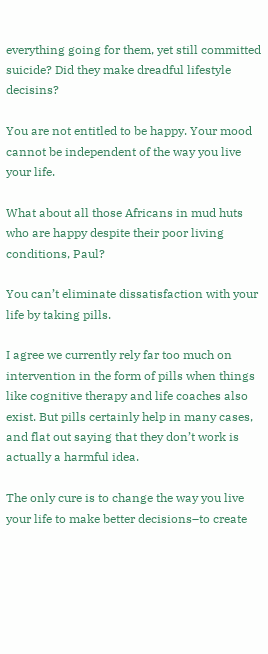everything going for them, yet still committed suicide? Did they make dreadful lifestyle decisins?

You are not entitled to be happy. Your mood cannot be independent of the way you live your life.

What about all those Africans in mud huts who are happy despite their poor living conditions, Paul?

You can’t eliminate dissatisfaction with your life by taking pills.

I agree we currently rely far too much on intervention in the form of pills when things like cognitive therapy and life coaches also exist. But pills certainly help in many cases, and flat out saying that they don’t work is actually a harmful idea.

The only cure is to change the way you live your life to make better decisions–to create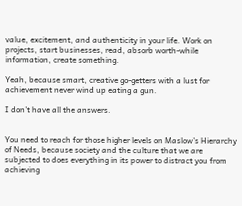value, excitement, and authenticity in your life. Work on projects, start businesses, read, absorb worth-while information, create something.

Yeah, because smart, creative go-getters with a lust for achievement never wind up eating a gun.

I don’t have all the answers.


You need to reach for those higher levels on Maslow’s Hierarchy of Needs, because society and the culture that we are subjected to does everything in its power to distract you from achieving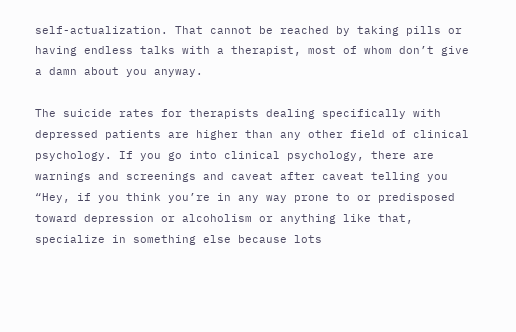self-actualization. That cannot be reached by taking pills or having endless talks with a therapist, most of whom don’t give a damn about you anyway.

The suicide rates for therapists dealing specifically with depressed patients are higher than any other field of clinical psychology. If you go into clinical psychology, there are warnings and screenings and caveat after caveat telling you “Hey, if you think you’re in any way prone to or predisposed toward depression or alcoholism or anything like that, specialize in something else because lots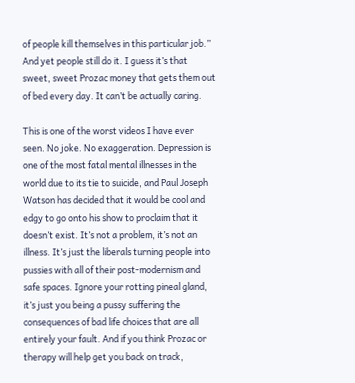of people kill themselves in this particular job.” And yet people still do it. I guess it’s that sweet, sweet Prozac money that gets them out of bed every day. It can’t be actually caring.

This is one of the worst videos I have ever seen. No joke. No exaggeration. Depression is one of the most fatal mental illnesses in the world due to its tie to suicide, and Paul Joseph Watson has decided that it would be cool and edgy to go onto his show to proclaim that it doesn’t exist. It’s not a problem, it’s not an illness. It’s just the liberals turning people into pussies with all of their post-modernism and safe spaces. Ignore your rotting pineal gland, it’s just you being a pussy suffering the consequences of bad life choices that are all entirely your fault. And if you think Prozac or therapy will help get you back on track,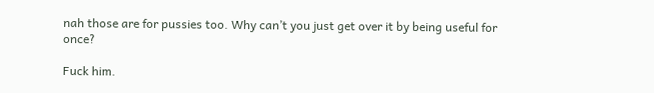nah those are for pussies too. Why can’t you just get over it by being useful for once?

Fuck him.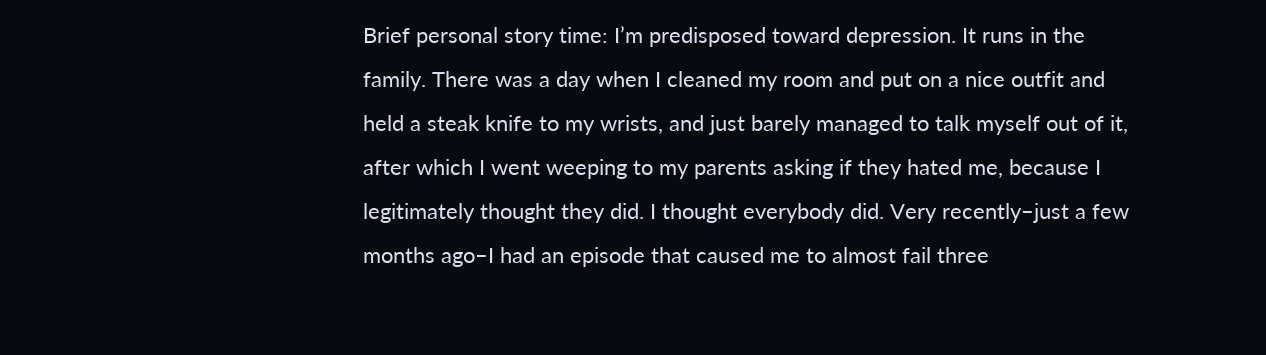Brief personal story time: I’m predisposed toward depression. It runs in the family. There was a day when I cleaned my room and put on a nice outfit and held a steak knife to my wrists, and just barely managed to talk myself out of it, after which I went weeping to my parents asking if they hated me, because I legitimately thought they did. I thought everybody did. Very recently–just a few months ago–I had an episode that caused me to almost fail three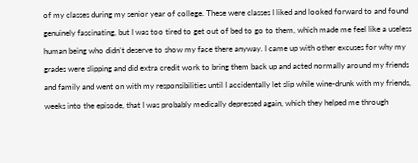of my classes during my senior year of college. These were classes I liked and looked forward to and found genuinely fascinating, but I was too tired to get out of bed to go to them, which made me feel like a useless human being who didn’t deserve to show my face there anyway. I came up with other excuses for why my grades were slipping and did extra credit work to bring them back up and acted normally around my friends and family and went on with my responsibilities until I accidentally let slip while wine-drunk with my friends, weeks into the episode, that I was probably medically depressed again, which they helped me through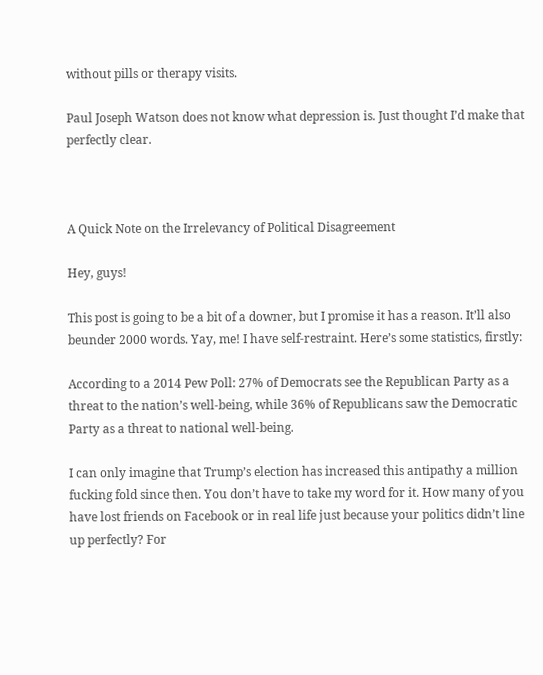without pills or therapy visits.

Paul Joseph Watson does not know what depression is. Just thought I’d make that perfectly clear.



A Quick Note on the Irrelevancy of Political Disagreement

Hey, guys!

This post is going to be a bit of a downer, but I promise it has a reason. It’ll also beunder 2000 words. Yay, me! I have self-restraint. Here’s some statistics, firstly:

According to a 2014 Pew Poll: 27% of Democrats see the Republican Party as a threat to the nation’s well-being, while 36% of Republicans saw the Democratic Party as a threat to national well-being.

I can only imagine that Trump’s election has increased this antipathy a million fucking fold since then. You don’t have to take my word for it. How many of you have lost friends on Facebook or in real life just because your politics didn’t line up perfectly? For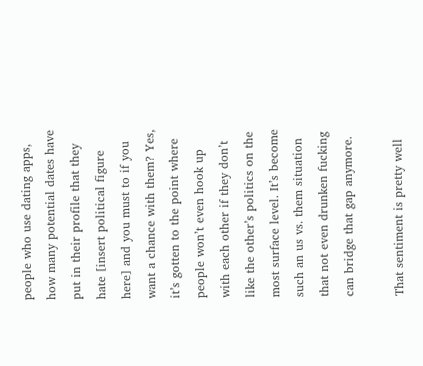people who use dating apps, how many potential dates have put in their profile that they hate [insert political figure here] and you must to if you want a chance with them? Yes, it’s gotten to the point where people won’t even hook up with each other if they don’t like the other’s politics on the most surface level. It’s become such an us vs. them situation that not even drunken fucking can bridge that gap anymore.

That sentiment is pretty well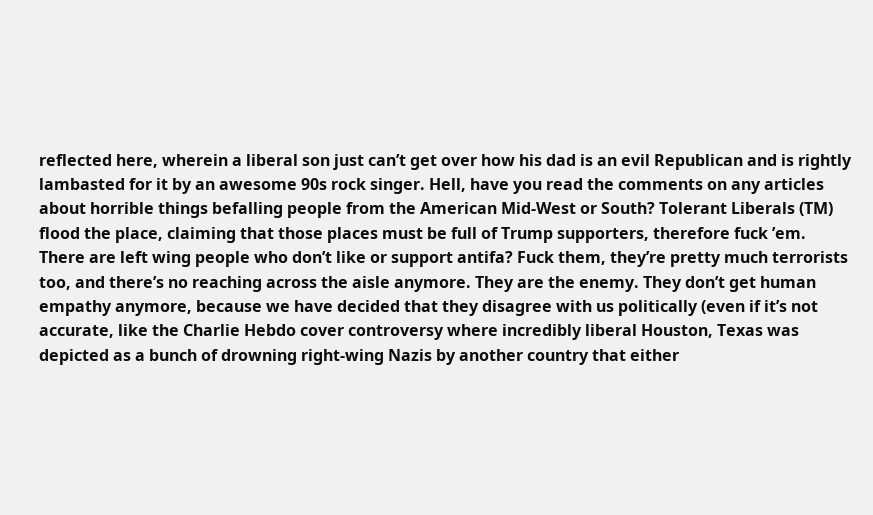reflected here, wherein a liberal son just can’t get over how his dad is an evil Republican and is rightly lambasted for it by an awesome 90s rock singer. Hell, have you read the comments on any articles about horrible things befalling people from the American Mid-West or South? Tolerant Liberals (TM) flood the place, claiming that those places must be full of Trump supporters, therefore fuck ’em. There are left wing people who don’t like or support antifa? Fuck them, they’re pretty much terrorists too, and there’s no reaching across the aisle anymore. They are the enemy. They don’t get human empathy anymore, because we have decided that they disagree with us politically (even if it’s not accurate, like the Charlie Hebdo cover controversy where incredibly liberal Houston, Texas was depicted as a bunch of drowning right-wing Nazis by another country that either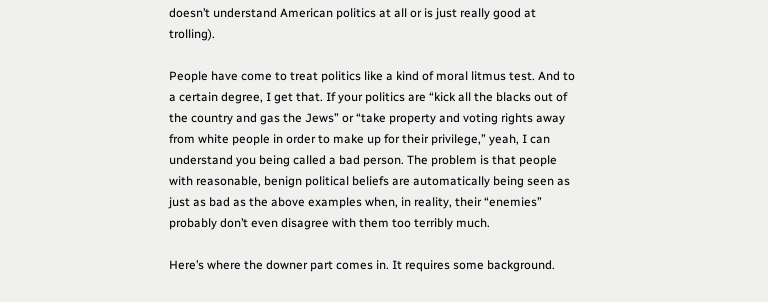doesn’t understand American politics at all or is just really good at trolling).

People have come to treat politics like a kind of moral litmus test. And to a certain degree, I get that. If your politics are “kick all the blacks out of the country and gas the Jews” or “take property and voting rights away from white people in order to make up for their privilege,” yeah, I can understand you being called a bad person. The problem is that people with reasonable, benign political beliefs are automatically being seen as just as bad as the above examples when, in reality, their “enemies” probably don’t even disagree with them too terribly much.

Here’s where the downer part comes in. It requires some background.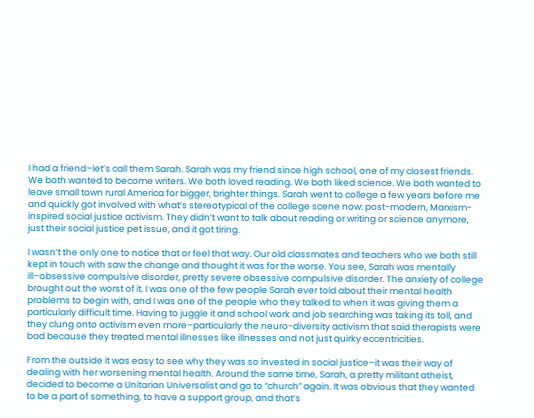I had a friend–let’s call them Sarah. Sarah was my friend since high school, one of my closest friends. We both wanted to become writers. We both loved reading. We both liked science. We both wanted to leave small town rural America for bigger, brighter things. Sarah went to college a few years before me and quickly got involved with what’s stereotypical of the college scene now: post-modern, Marxism-inspired social justice activism. They didn’t want to talk about reading or writing or science anymore, just their social justice pet issue, and it got tiring.

I wasn’t the only one to notice that or feel that way. Our old classmates and teachers who we both still kept in touch with saw the change and thought it was for the worse. You see, Sarah was mentally ill–obsessive compulsive disorder, pretty severe obsessive compulsive disorder. The anxiety of college brought out the worst of it. I was one of the few people Sarah ever told about their mental health problems to begin with, and I was one of the people who they talked to when it was giving them a particularly difficult time. Having to juggle it and school work and job searching was taking its toll, and they clung onto activism even more–particularly the neuro-diversity activism that said therapists were bad because they treated mental illnesses like illnesses and not just quirky eccentricities.

From the outside it was easy to see why they was so invested in social justice–it was their way of dealing with her worsening mental health. Around the same time, Sarah, a pretty militant atheist, decided to become a Unitarian Universalist and go to “church” again. It was obvious that they wanted to be a part of something, to have a support group, and that’s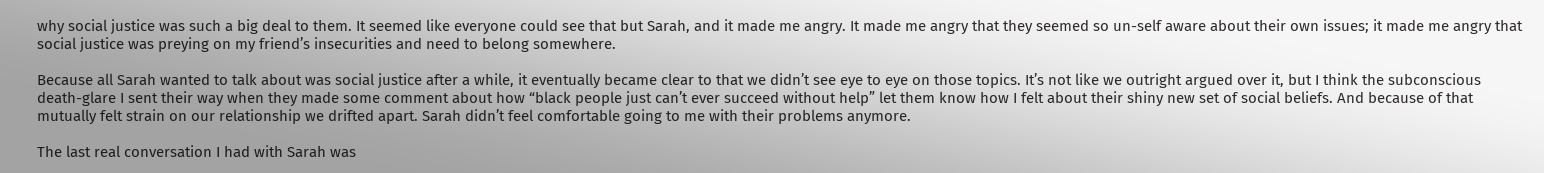why social justice was such a big deal to them. It seemed like everyone could see that but Sarah, and it made me angry. It made me angry that they seemed so un-self aware about their own issues; it made me angry that social justice was preying on my friend’s insecurities and need to belong somewhere.

Because all Sarah wanted to talk about was social justice after a while, it eventually became clear to that we didn’t see eye to eye on those topics. It’s not like we outright argued over it, but I think the subconscious death-glare I sent their way when they made some comment about how “black people just can’t ever succeed without help” let them know how I felt about their shiny new set of social beliefs. And because of that mutually felt strain on our relationship we drifted apart. Sarah didn’t feel comfortable going to me with their problems anymore.

The last real conversation I had with Sarah was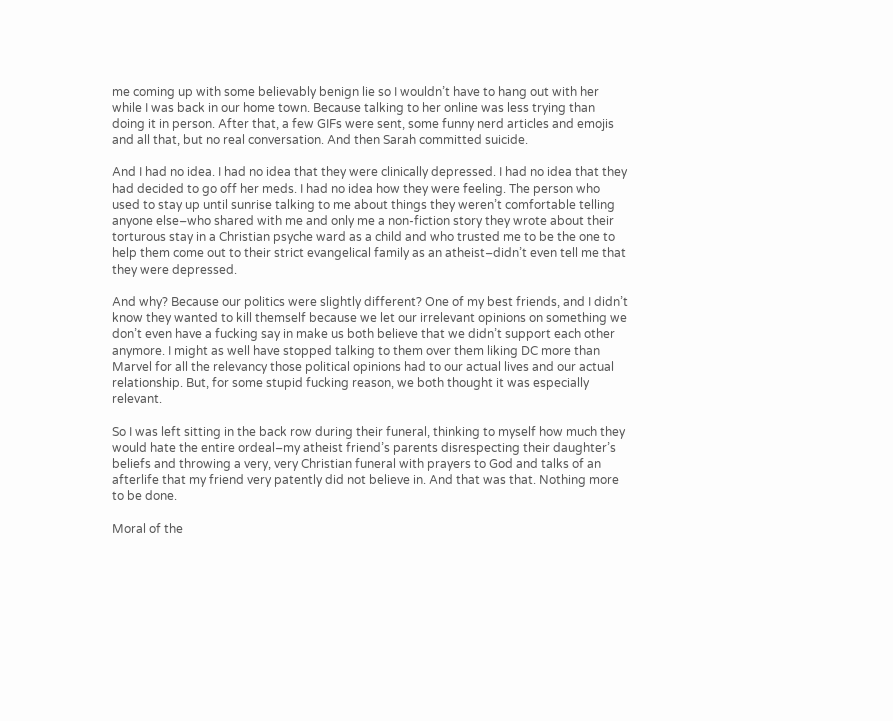me coming up with some believably benign lie so I wouldn’t have to hang out with her while I was back in our home town. Because talking to her online was less trying than doing it in person. After that, a few GIFs were sent, some funny nerd articles and emojis and all that, but no real conversation. And then Sarah committed suicide.

And I had no idea. I had no idea that they were clinically depressed. I had no idea that they had decided to go off her meds. I had no idea how they were feeling. The person who used to stay up until sunrise talking to me about things they weren’t comfortable telling anyone else–who shared with me and only me a non-fiction story they wrote about their torturous stay in a Christian psyche ward as a child and who trusted me to be the one to help them come out to their strict evangelical family as an atheist–didn’t even tell me that they were depressed.

And why? Because our politics were slightly different? One of my best friends, and I didn’t know they wanted to kill themself because we let our irrelevant opinions on something we don’t even have a fucking say in make us both believe that we didn’t support each other anymore. I might as well have stopped talking to them over them liking DC more than Marvel for all the relevancy those political opinions had to our actual lives and our actual relationship. But, for some stupid fucking reason, we both thought it was especially relevant.

So I was left sitting in the back row during their funeral, thinking to myself how much they would hate the entire ordeal–my atheist friend’s parents disrespecting their daughter’s beliefs and throwing a very, very Christian funeral with prayers to God and talks of an afterlife that my friend very patently did not believe in. And that was that. Nothing more to be done.

Moral of the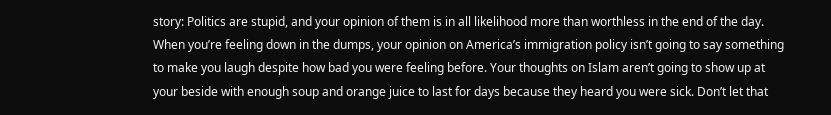story: Politics are stupid, and your opinion of them is in all likelihood more than worthless in the end of the day. When you’re feeling down in the dumps, your opinion on America’s immigration policy isn’t going to say something to make you laugh despite how bad you were feeling before. Your thoughts on Islam aren’t going to show up at your beside with enough soup and orange juice to last for days because they heard you were sick. Don’t let that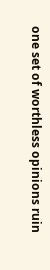one set of worthless opinions ruin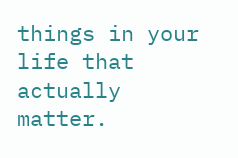things in your life that actually matter.